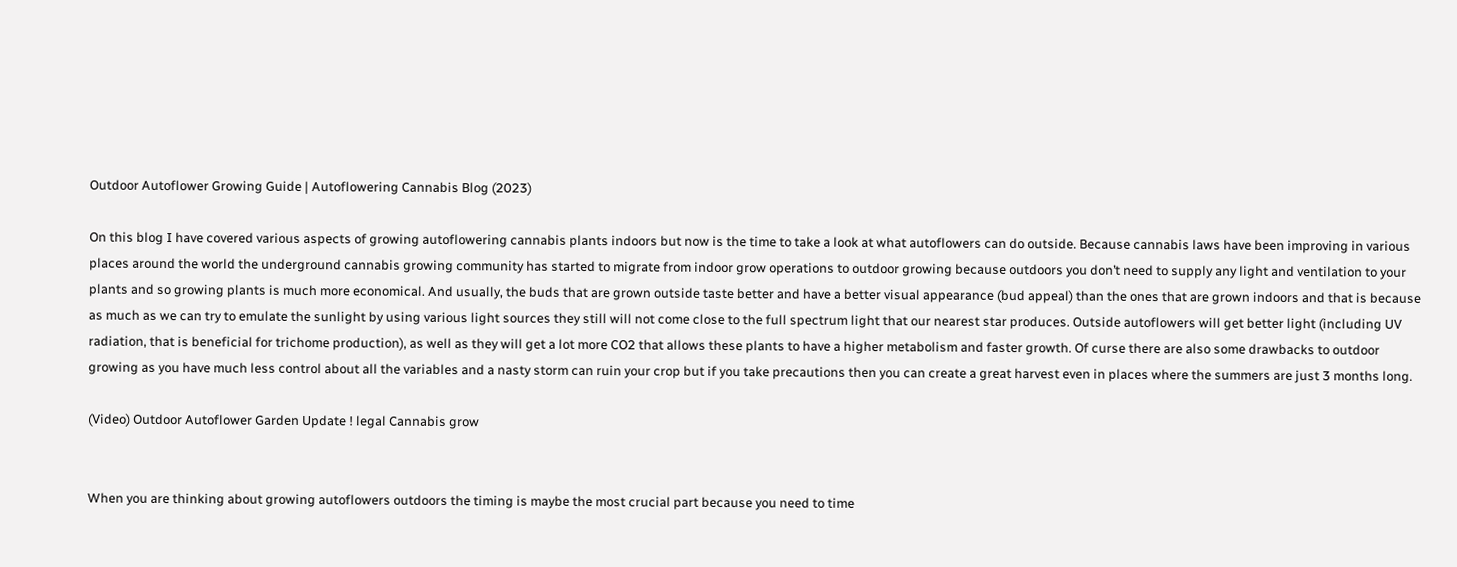Outdoor Autoflower Growing Guide | Autoflowering Cannabis Blog (2023)

On this blog I have covered various aspects of growing autoflowering cannabis plants indoors but now is the time to take a look at what autoflowers can do outside. Because cannabis laws have been improving in various places around the world the underground cannabis growing community has started to migrate from indoor grow operations to outdoor growing because outdoors you don’t need to supply any light and ventilation to your plants and so growing plants is much more economical. And usually, the buds that are grown outside taste better and have a better visual appearance (bud appeal) than the ones that are grown indoors and that is because as much as we can try to emulate the sunlight by using various light sources they still will not come close to the full spectrum light that our nearest star produces. Outside autoflowers will get better light (including UV radiation, that is beneficial for trichome production), as well as they will get a lot more CO2 that allows these plants to have a higher metabolism and faster growth. Of curse there are also some drawbacks to outdoor growing as you have much less control about all the variables and a nasty storm can ruin your crop but if you take precautions then you can create a great harvest even in places where the summers are just 3 months long.

(Video) Outdoor Autoflower Garden Update ! legal Cannabis grow


When you are thinking about growing autoflowers outdoors the timing is maybe the most crucial part because you need to time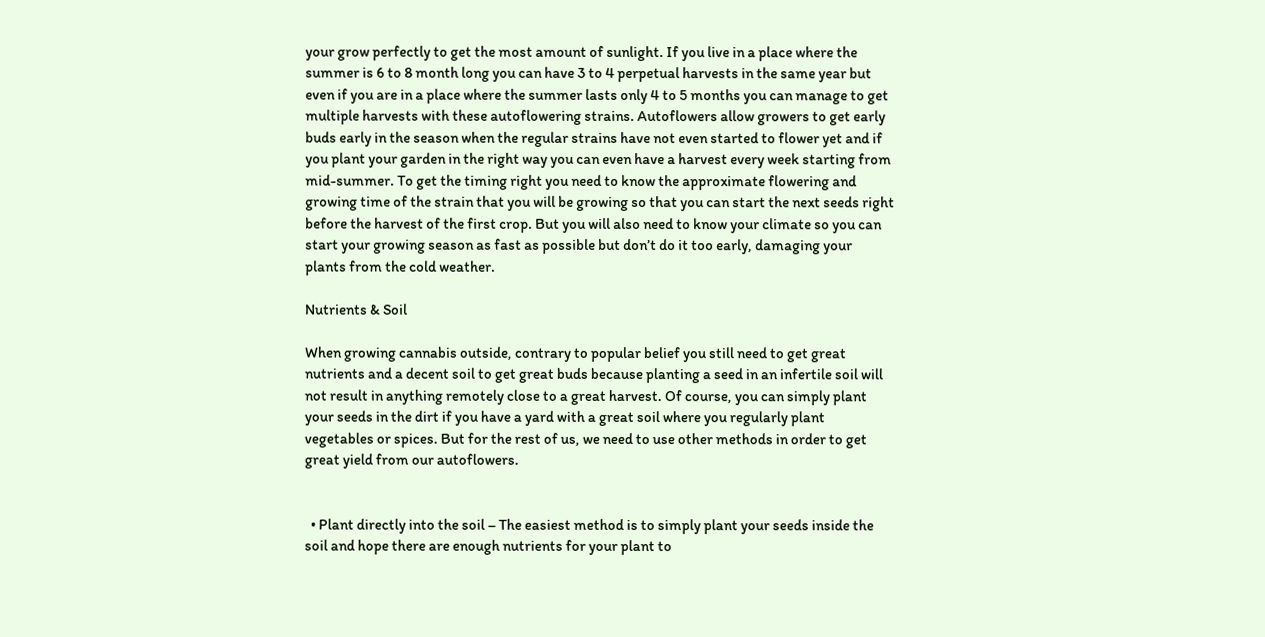your grow perfectly to get the most amount of sunlight. If you live in a place where the summer is 6 to 8 month long you can have 3 to 4 perpetual harvests in the same year but even if you are in a place where the summer lasts only 4 to 5 months you can manage to get multiple harvests with these autoflowering strains. Autoflowers allow growers to get early buds early in the season when the regular strains have not even started to flower yet and if you plant your garden in the right way you can even have a harvest every week starting from mid-summer. To get the timing right you need to know the approximate flowering and growing time of the strain that you will be growing so that you can start the next seeds right before the harvest of the first crop. But you will also need to know your climate so you can start your growing season as fast as possible but don’t do it too early, damaging your plants from the cold weather.

Nutrients & Soil

When growing cannabis outside, contrary to popular belief you still need to get great nutrients and a decent soil to get great buds because planting a seed in an infertile soil will not result in anything remotely close to a great harvest. Of course, you can simply plant your seeds in the dirt if you have a yard with a great soil where you regularly plant vegetables or spices. But for the rest of us, we need to use other methods in order to get great yield from our autoflowers.


  • Plant directly into the soil – The easiest method is to simply plant your seeds inside the soil and hope there are enough nutrients for your plant to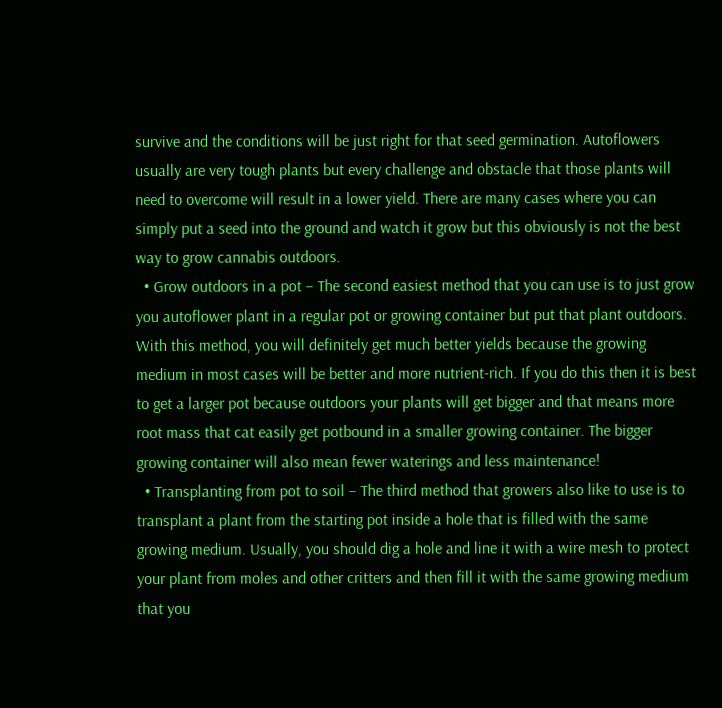survive and the conditions will be just right for that seed germination. Autoflowers usually are very tough plants but every challenge and obstacle that those plants will need to overcome will result in a lower yield. There are many cases where you can simply put a seed into the ground and watch it grow but this obviously is not the best way to grow cannabis outdoors.
  • Grow outdoors in a pot – The second easiest method that you can use is to just grow you autoflower plant in a regular pot or growing container but put that plant outdoors. With this method, you will definitely get much better yields because the growing medium in most cases will be better and more nutrient-rich. If you do this then it is best to get a larger pot because outdoors your plants will get bigger and that means more root mass that cat easily get potbound in a smaller growing container. The bigger growing container will also mean fewer waterings and less maintenance!
  • Transplanting from pot to soil – The third method that growers also like to use is to transplant a plant from the starting pot inside a hole that is filled with the same growing medium. Usually, you should dig a hole and line it with a wire mesh to protect your plant from moles and other critters and then fill it with the same growing medium that you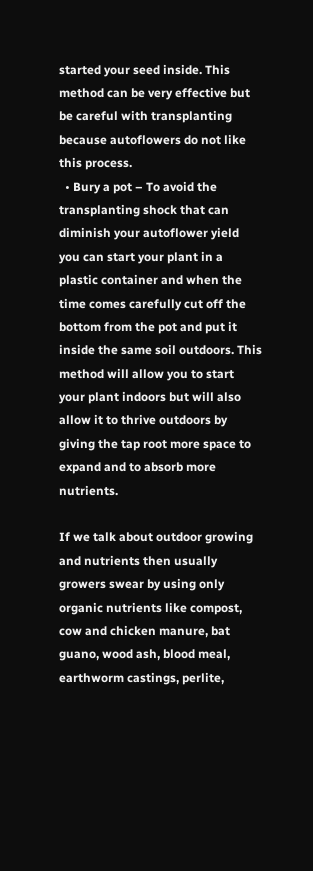started your seed inside. This method can be very effective but be careful with transplanting because autoflowers do not like this process.
  • Bury a pot – To avoid the transplanting shock that can diminish your autoflower yield you can start your plant in a plastic container and when the time comes carefully cut off the bottom from the pot and put it inside the same soil outdoors. This method will allow you to start your plant indoors but will also allow it to thrive outdoors by giving the tap root more space to expand and to absorb more nutrients.

If we talk about outdoor growing and nutrients then usually growers swear by using only organic nutrients like compost, cow and chicken manure, bat guano, wood ash, blood meal, earthworm castings, perlite,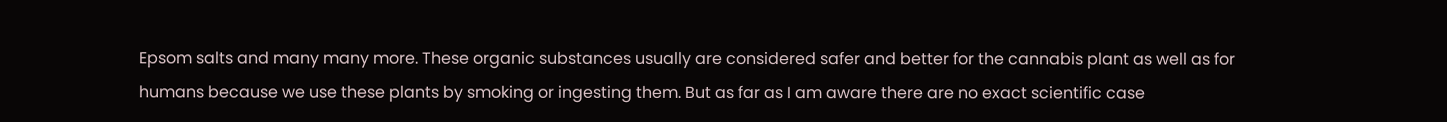Epsom salts and many many more. These organic substances usually are considered safer and better for the cannabis plant as well as for humans because we use these plants by smoking or ingesting them. But as far as I am aware there are no exact scientific case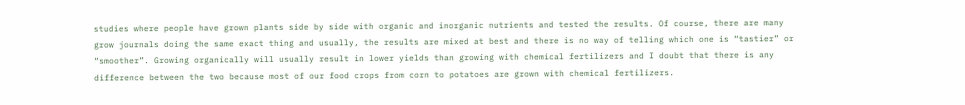studies where people have grown plants side by side with organic and inorganic nutrients and tested the results. Of course, there are many grow journals doing the same exact thing and usually, the results are mixed at best and there is no way of telling which one is “tastier” or “smoother”. Growing organically will usually result in lower yields than growing with chemical fertilizers and I doubt that there is any difference between the two because most of our food crops from corn to potatoes are grown with chemical fertilizers.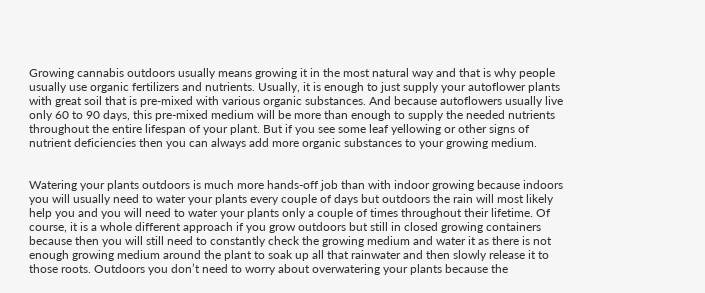Growing cannabis outdoors usually means growing it in the most natural way and that is why people usually use organic fertilizers and nutrients. Usually, it is enough to just supply your autoflower plants with great soil that is pre-mixed with various organic substances. And because autoflowers usually live only 60 to 90 days, this pre-mixed medium will be more than enough to supply the needed nutrients throughout the entire lifespan of your plant. But if you see some leaf yellowing or other signs of nutrient deficiencies then you can always add more organic substances to your growing medium.


Watering your plants outdoors is much more hands-off job than with indoor growing because indoors you will usually need to water your plants every couple of days but outdoors the rain will most likely help you and you will need to water your plants only a couple of times throughout their lifetime. Of course, it is a whole different approach if you grow outdoors but still in closed growing containers because then you will still need to constantly check the growing medium and water it as there is not enough growing medium around the plant to soak up all that rainwater and then slowly release it to those roots. Outdoors you don’t need to worry about overwatering your plants because the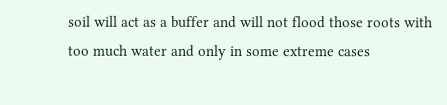soil will act as a buffer and will not flood those roots with too much water and only in some extreme cases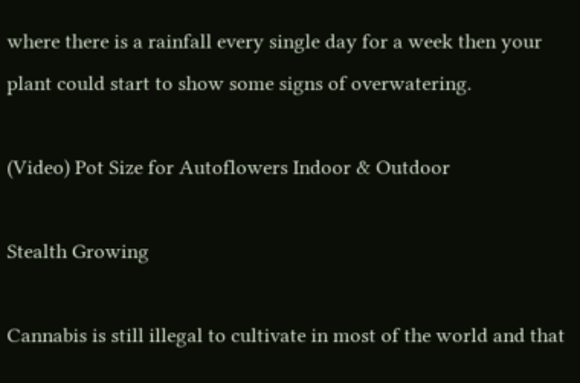where there is a rainfall every single day for a week then your plant could start to show some signs of overwatering.

(Video) Pot Size for Autoflowers Indoor & Outdoor

Stealth Growing

Cannabis is still illegal to cultivate in most of the world and that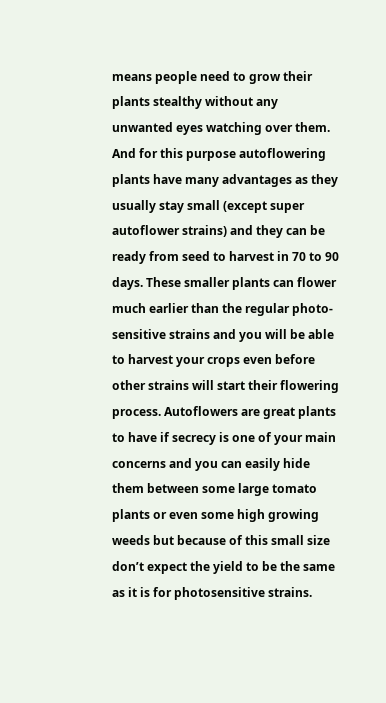means people need to grow their plants stealthy without any unwanted eyes watching over them. And for this purpose autoflowering plants have many advantages as they usually stay small (except super autoflower strains) and they can be ready from seed to harvest in 70 to 90 days. These smaller plants can flower much earlier than the regular photo-sensitive strains and you will be able to harvest your crops even before other strains will start their flowering process. Autoflowers are great plants to have if secrecy is one of your main concerns and you can easily hide them between some large tomato plants or even some high growing weeds but because of this small size don’t expect the yield to be the same as it is for photosensitive strains.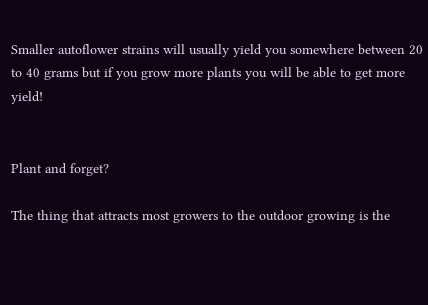Smaller autoflower strains will usually yield you somewhere between 20 to 40 grams but if you grow more plants you will be able to get more yield!


Plant and forget?

The thing that attracts most growers to the outdoor growing is the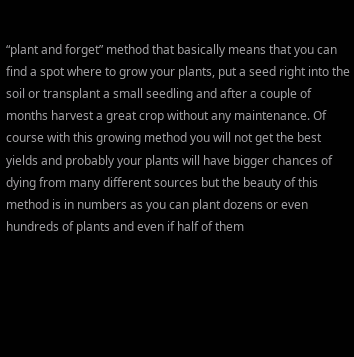“plant and forget” method that basically means that you can find a spot where to grow your plants, put a seed right into the soil or transplant a small seedling and after a couple of months harvest a great crop without any maintenance. Of course with this growing method you will not get the best yields and probably your plants will have bigger chances of dying from many different sources but the beauty of this method is in numbers as you can plant dozens or even hundreds of plants and even if half of them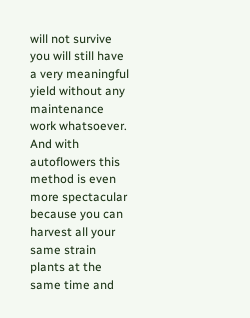will not survive you will still have a very meaningful yield without any maintenance work whatsoever. And with autoflowers this method is even more spectacular because you can harvest all your same strain plants at the same time and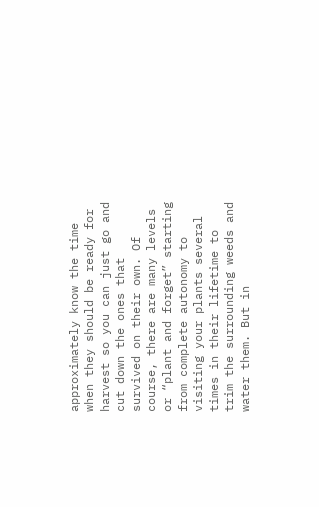approximately know the time when they should be ready for harvest so you can just go and cut down the ones that survived on their own. Of course, there are many levels or “plant and forget” starting from complete autonomy to visiting your plants several times in their lifetime to trim the surrounding weeds and water them. But in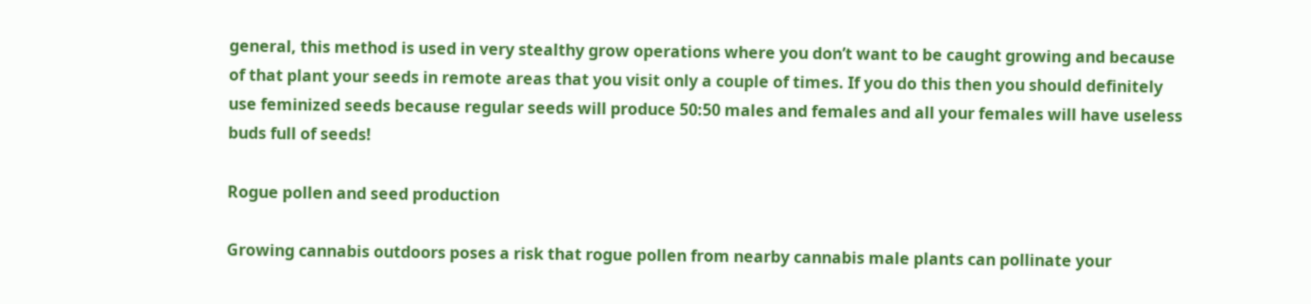general, this method is used in very stealthy grow operations where you don’t want to be caught growing and because of that plant your seeds in remote areas that you visit only a couple of times. If you do this then you should definitely use feminized seeds because regular seeds will produce 50:50 males and females and all your females will have useless buds full of seeds!

Rogue pollen and seed production

Growing cannabis outdoors poses a risk that rogue pollen from nearby cannabis male plants can pollinate your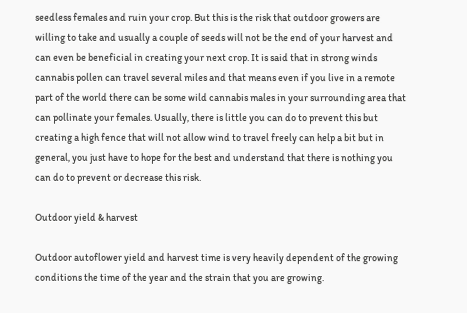seedless females and ruin your crop. But this is the risk that outdoor growers are willing to take and usually a couple of seeds will not be the end of your harvest and can even be beneficial in creating your next crop. It is said that in strong winds cannabis pollen can travel several miles and that means even if you live in a remote part of the world there can be some wild cannabis males in your surrounding area that can pollinate your females. Usually, there is little you can do to prevent this but creating a high fence that will not allow wind to travel freely can help a bit but in general, you just have to hope for the best and understand that there is nothing you can do to prevent or decrease this risk.

Outdoor yield & harvest

Outdoor autoflower yield and harvest time is very heavily dependent of the growing conditions the time of the year and the strain that you are growing.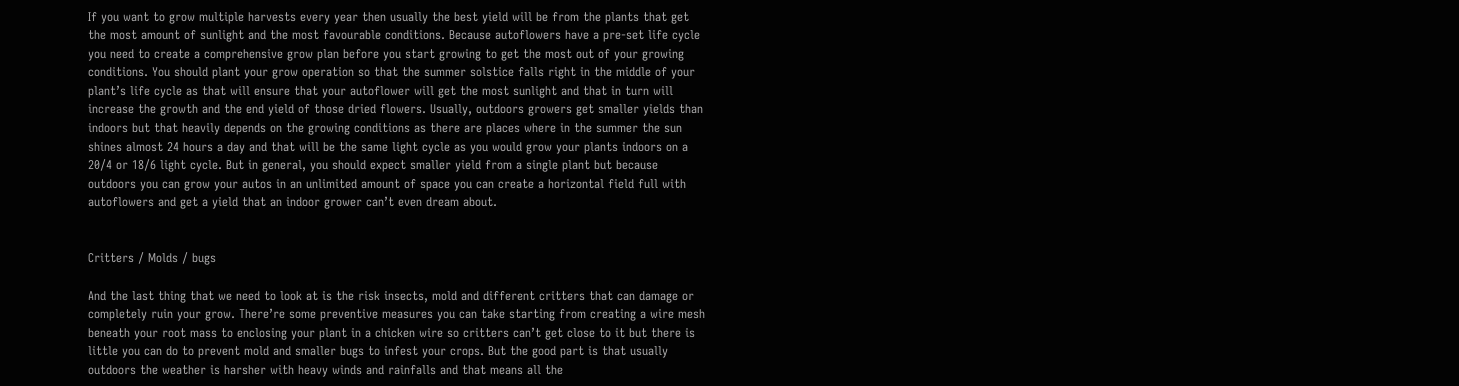If you want to grow multiple harvests every year then usually the best yield will be from the plants that get the most amount of sunlight and the most favourable conditions. Because autoflowers have a pre-set life cycle you need to create a comprehensive grow plan before you start growing to get the most out of your growing conditions. You should plant your grow operation so that the summer solstice falls right in the middle of your plant’s life cycle as that will ensure that your autoflower will get the most sunlight and that in turn will increase the growth and the end yield of those dried flowers. Usually, outdoors growers get smaller yields than indoors but that heavily depends on the growing conditions as there are places where in the summer the sun shines almost 24 hours a day and that will be the same light cycle as you would grow your plants indoors on a 20/4 or 18/6 light cycle. But in general, you should expect smaller yield from a single plant but because outdoors you can grow your autos in an unlimited amount of space you can create a horizontal field full with autoflowers and get a yield that an indoor grower can’t even dream about.


Critters / Molds / bugs

And the last thing that we need to look at is the risk insects, mold and different critters that can damage or completely ruin your grow. There’re some preventive measures you can take starting from creating a wire mesh beneath your root mass to enclosing your plant in a chicken wire so critters can’t get close to it but there is little you can do to prevent mold and smaller bugs to infest your crops. But the good part is that usually outdoors the weather is harsher with heavy winds and rainfalls and that means all the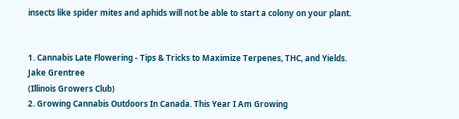insects like spider mites and aphids will not be able to start a colony on your plant.


1. Cannabis Late Flowering - Tips & Tricks to Maximize Terpenes, THC, and Yields. Jake Grentree
(Illinois Growers Club)
2. Growing Cannabis Outdoors In Canada. This Year I Am Growing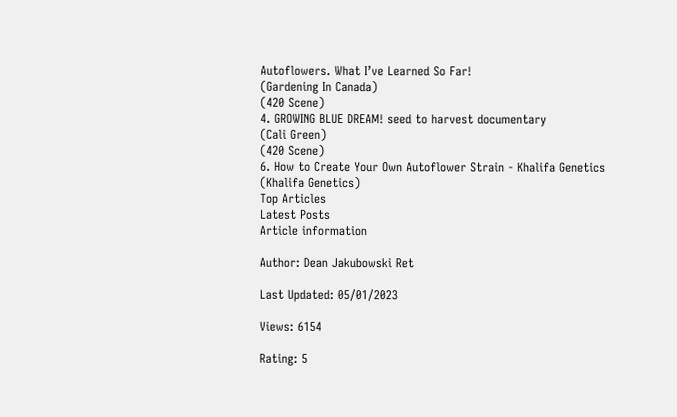Autoflowers. What I’ve Learned So Far!
(Gardening In Canada)
(420 Scene)
4. GROWING BLUE DREAM! seed to harvest documentary
(Cali Green)
(420 Scene)
6. How to Create Your Own Autoflower Strain - Khalifa Genetics
(Khalifa Genetics)
Top Articles
Latest Posts
Article information

Author: Dean Jakubowski Ret

Last Updated: 05/01/2023

Views: 6154

Rating: 5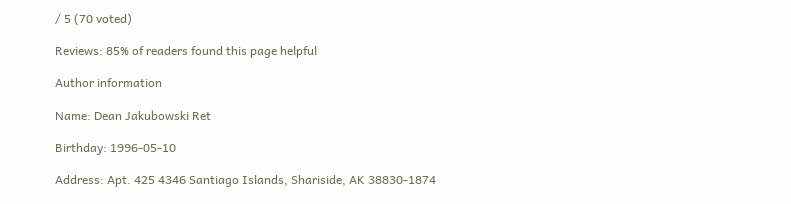/ 5 (70 voted)

Reviews: 85% of readers found this page helpful

Author information

Name: Dean Jakubowski Ret

Birthday: 1996-05-10

Address: Apt. 425 4346 Santiago Islands, Shariside, AK 38830-1874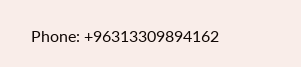Phone: +96313309894162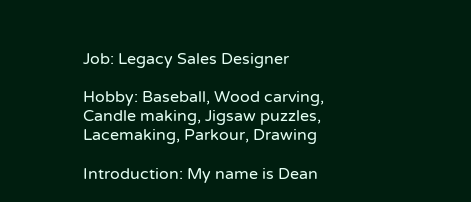Job: Legacy Sales Designer

Hobby: Baseball, Wood carving, Candle making, Jigsaw puzzles, Lacemaking, Parkour, Drawing

Introduction: My name is Dean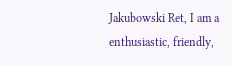Jakubowski Ret, I am a enthusiastic, friendly,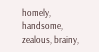homely, handsome, zealous, brainy,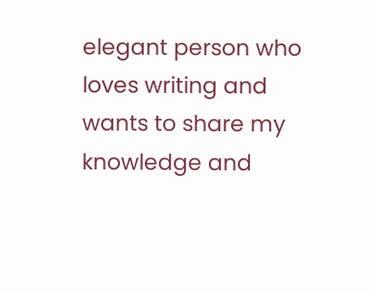elegant person who loves writing and wants to share my knowledge and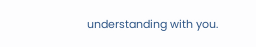understanding with you.